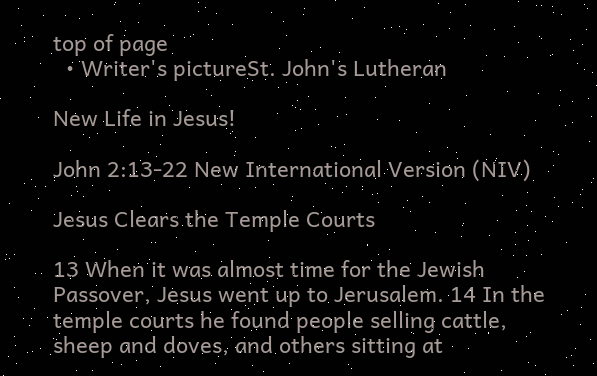top of page
  • Writer's pictureSt. John's Lutheran

New Life in Jesus!

John 2:13-22 New International Version (NIV)

Jesus Clears the Temple Courts

13 When it was almost time for the Jewish Passover, Jesus went up to Jerusalem. 14 In the temple courts he found people selling cattle, sheep and doves, and others sitting at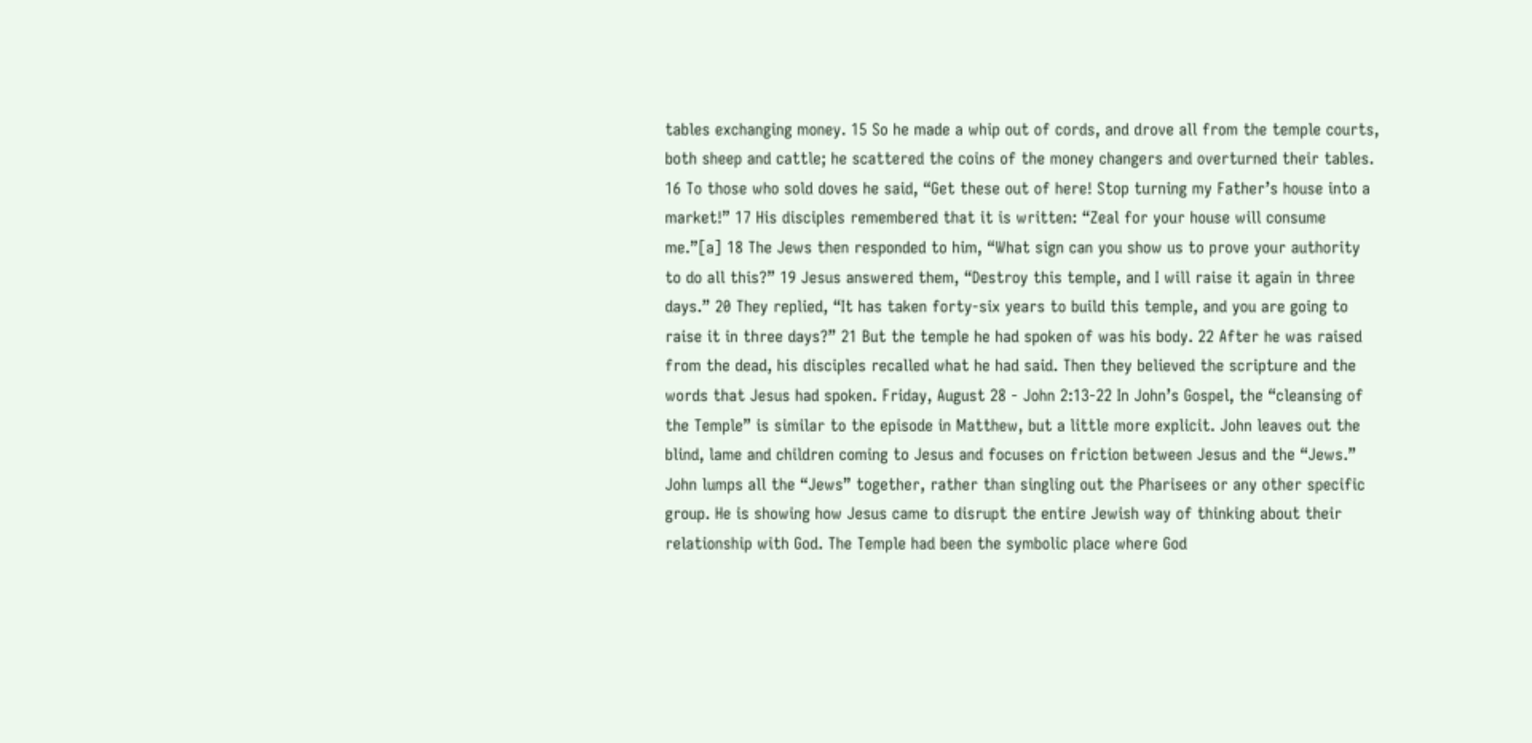tables exchanging money. 15 So he made a whip out of cords, and drove all from the temple courts, both sheep and cattle; he scattered the coins of the money changers and overturned their tables. 16 To those who sold doves he said, “Get these out of here! Stop turning my Father’s house into a market!” 17 His disciples remembered that it is written: “Zeal for your house will consume me.”[a] 18 The Jews then responded to him, “What sign can you show us to prove your authority to do all this?” 19 Jesus answered them, “Destroy this temple, and I will raise it again in three days.” 20 They replied, “It has taken forty-six years to build this temple, and you are going to raise it in three days?” 21 But the temple he had spoken of was his body. 22 After he was raised from the dead, his disciples recalled what he had said. Then they believed the scripture and the words that Jesus had spoken. Friday, August 28 - John 2:13-22 In John’s Gospel, the “cleansing of the Temple” is similar to the episode in Matthew, but a little more explicit. John leaves out the blind, lame and children coming to Jesus and focuses on friction between Jesus and the “Jews.” John lumps all the “Jews” together, rather than singling out the Pharisees or any other specific group. He is showing how Jesus came to disrupt the entire Jewish way of thinking about their relationship with God. The Temple had been the symbolic place where God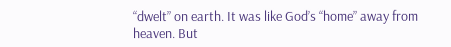“dwelt” on earth. It was like God’s “home” away from heaven. But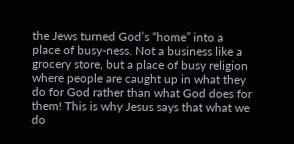the Jews turned God’s “home” into a place of busy-ness. Not a business like a grocery store, but a place of busy religion where people are caught up in what they do for God rather than what God does for them! This is why Jesus says that what we do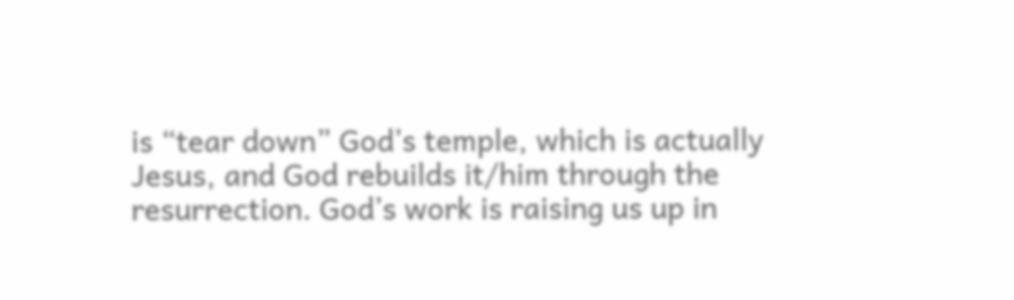is “tear down” God’s temple, which is actually Jesus, and God rebuilds it/him through the resurrection. God’s work is raising us up in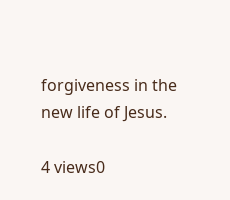forgiveness in the new life of Jesus.

4 views0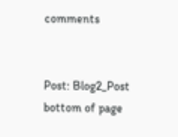comments


Post: Blog2_Post
bottom of page